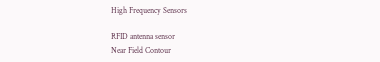High Frequency Sensors

RFID antenna sensor
Near Field Contour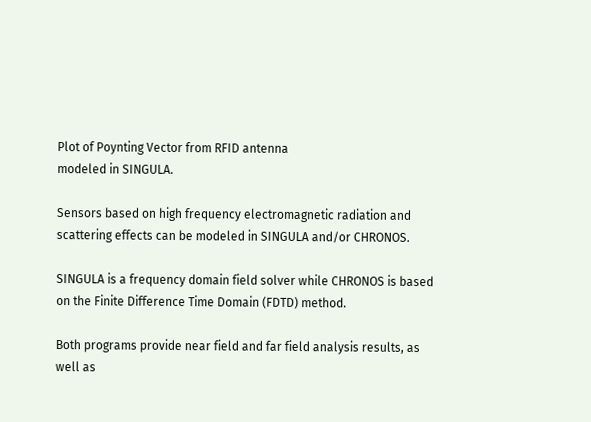Plot of Poynting Vector from RFID antenna
modeled in SINGULA.

Sensors based on high frequency electromagnetic radiation and scattering effects can be modeled in SINGULA and/or CHRONOS.

SINGULA is a frequency domain field solver while CHRONOS is based on the Finite Difference Time Domain (FDTD) method.

Both programs provide near field and far field analysis results, as well as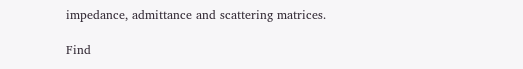impedance, admittance and scattering matrices.

Find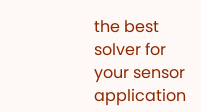the best solver for your sensor application